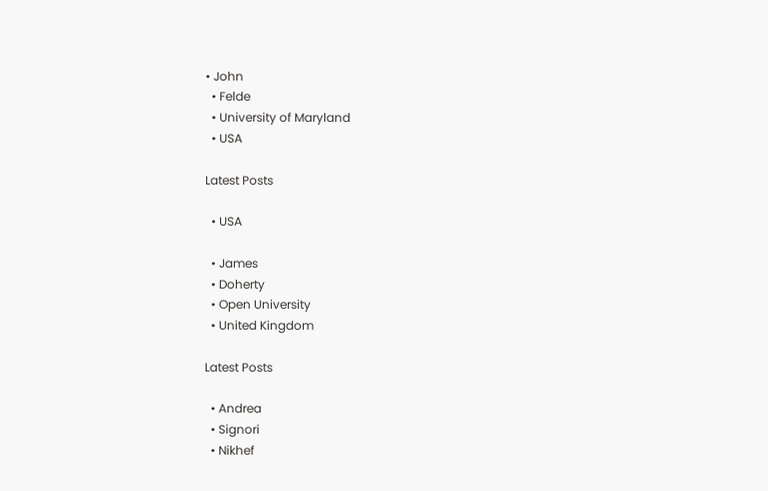• John
  • Felde
  • University of Maryland
  • USA

Latest Posts

  • USA

  • James
  • Doherty
  • Open University
  • United Kingdom

Latest Posts

  • Andrea
  • Signori
  • Nikhef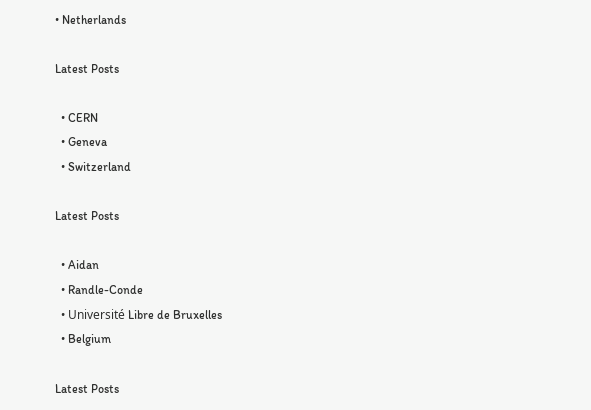• Netherlands

Latest Posts

  • CERN
  • Geneva
  • Switzerland

Latest Posts

  • Aidan
  • Randle-Conde
  • Université Libre de Bruxelles
  • Belgium

Latest Posts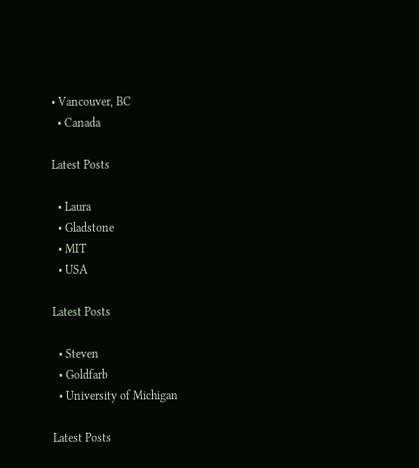• Vancouver, BC
  • Canada

Latest Posts

  • Laura
  • Gladstone
  • MIT
  • USA

Latest Posts

  • Steven
  • Goldfarb
  • University of Michigan

Latest Posts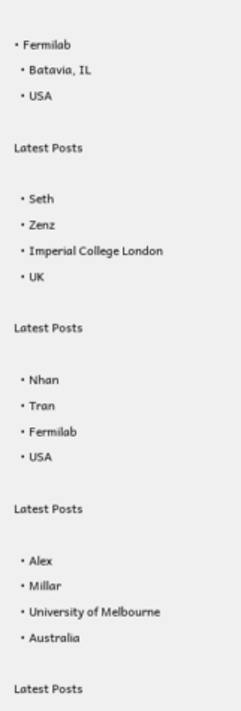• Fermilab
  • Batavia, IL
  • USA

Latest Posts

  • Seth
  • Zenz
  • Imperial College London
  • UK

Latest Posts

  • Nhan
  • Tran
  • Fermilab
  • USA

Latest Posts

  • Alex
  • Millar
  • University of Melbourne
  • Australia

Latest Posts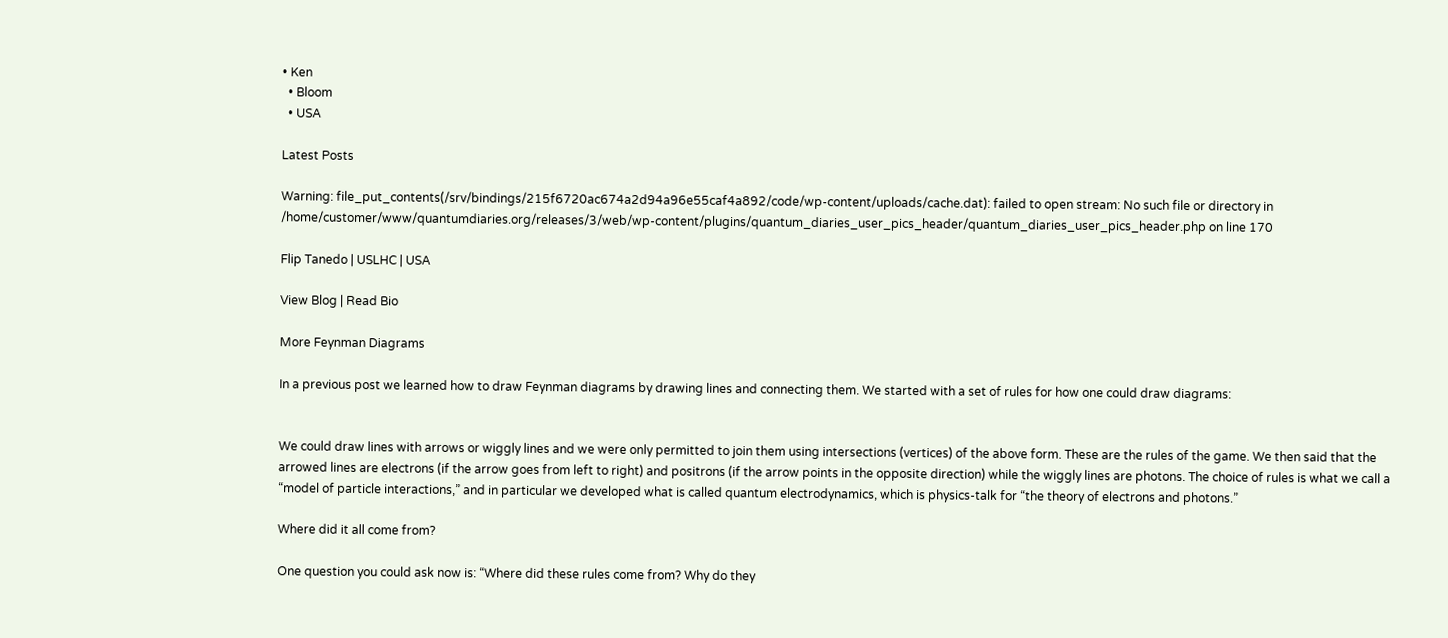• Ken
  • Bloom
  • USA

Latest Posts

Warning: file_put_contents(/srv/bindings/215f6720ac674a2d94a96e55caf4a892/code/wp-content/uploads/cache.dat): failed to open stream: No such file or directory in /home/customer/www/quantumdiaries.org/releases/3/web/wp-content/plugins/quantum_diaries_user_pics_header/quantum_diaries_user_pics_header.php on line 170

Flip Tanedo | USLHC | USA

View Blog | Read Bio

More Feynman Diagrams

In a previous post we learned how to draw Feynman diagrams by drawing lines and connecting them. We started with a set of rules for how one could draw diagrams:


We could draw lines with arrows or wiggly lines and we were only permitted to join them using intersections (vertices) of the above form. These are the rules of the game. We then said that the arrowed lines are electrons (if the arrow goes from left to right) and positrons (if the arrow points in the opposite direction) while the wiggly lines are photons. The choice of rules is what we call a “model of particle interactions,” and in particular we developed what is called quantum electrodynamics, which is physics-talk for “the theory of electrons and photons.”

Where did it all come from?

One question you could ask now is: “Where did these rules come from? Why do they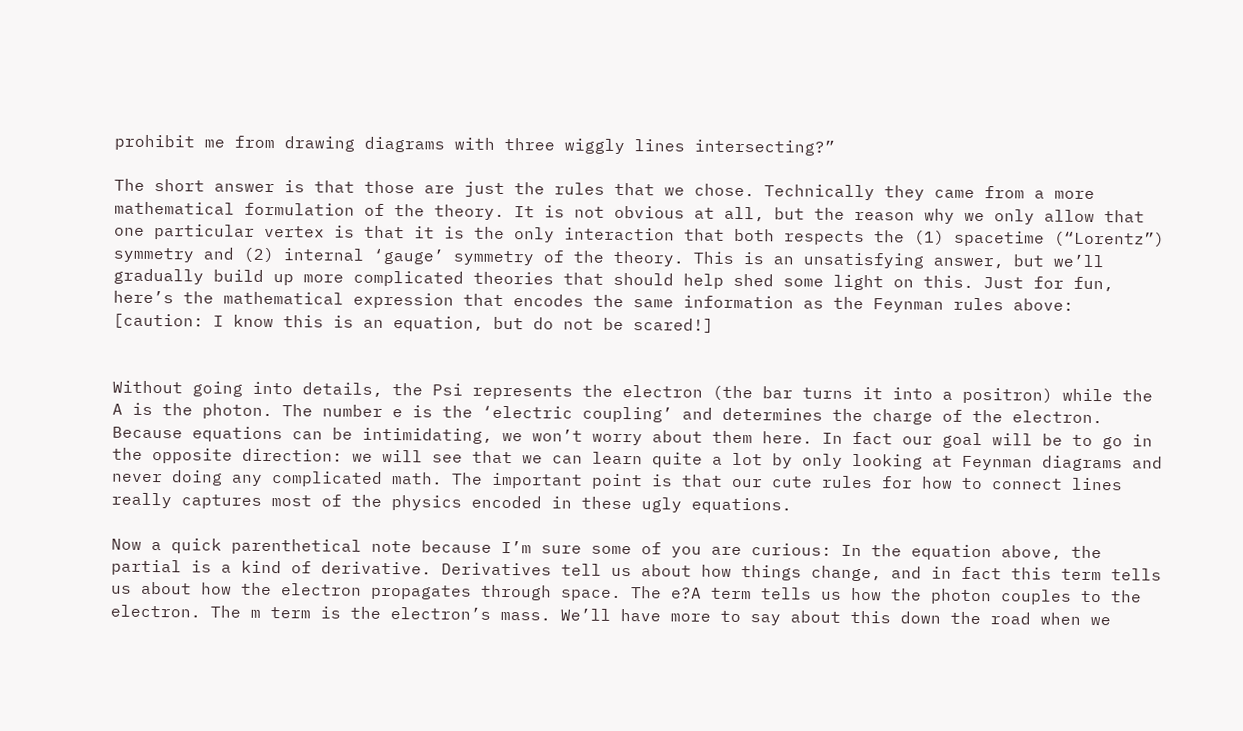prohibit me from drawing diagrams with three wiggly lines intersecting?”

The short answer is that those are just the rules that we chose. Technically they came from a more mathematical formulation of the theory. It is not obvious at all, but the reason why we only allow that one particular vertex is that it is the only interaction that both respects the (1) spacetime (“Lorentz”) symmetry and (2) internal ‘gauge’ symmetry of the theory. This is an unsatisfying answer, but we’ll gradually build up more complicated theories that should help shed some light on this. Just for fun, here’s the mathematical expression that encodes the same information as the Feynman rules above: [caution: I know this is an equation, but do not be scared!]


Without going into details, the Psi represents the electron (the bar turns it into a positron) while the A is the photon. The number e is the ‘electric coupling’ and determines the charge of the electron. Because equations can be intimidating, we won’t worry about them here. In fact our goal will be to go in the opposite direction: we will see that we can learn quite a lot by only looking at Feynman diagrams and never doing any complicated math. The important point is that our cute rules for how to connect lines really captures most of the physics encoded in these ugly equations.

Now a quick parenthetical note because I’m sure some of you are curious: In the equation above, the partial is a kind of derivative. Derivatives tell us about how things change, and in fact this term tells us about how the electron propagates through space. The e?A term tells us how the photon couples to the electron. The m term is the electron’s mass. We’ll have more to say about this down the road when we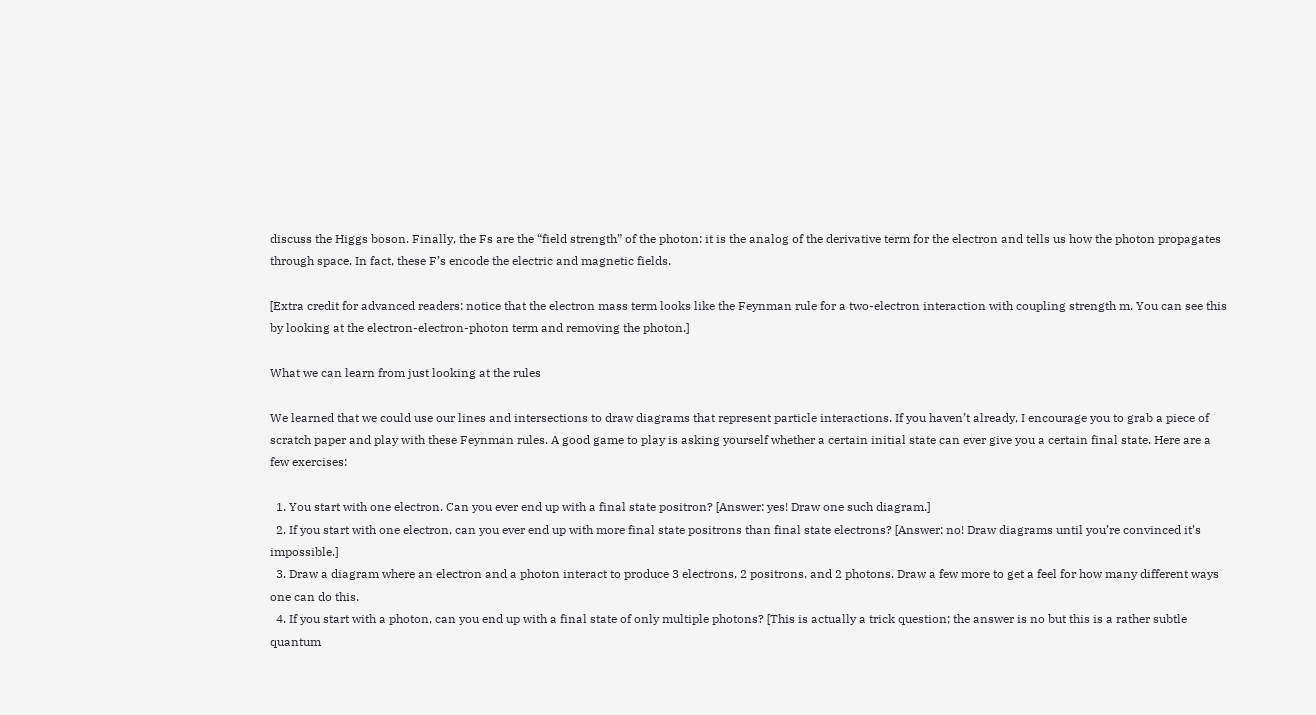discuss the Higgs boson. Finally, the Fs are the “field strength” of the photon: it is the analog of the derivative term for the electron and tells us how the photon propagates through space. In fact, these F’s encode the electric and magnetic fields.

[Extra credit for advanced readers: notice that the electron mass term looks like the Feynman rule for a two-electron interaction with coupling strength m. You can see this by looking at the electron-electron-photon term and removing the photon.]

What we can learn from just looking at the rules

We learned that we could use our lines and intersections to draw diagrams that represent particle interactions. If you haven’t already, I encourage you to grab a piece of scratch paper and play with these Feynman rules. A good game to play is asking yourself whether a certain initial state can ever give you a certain final state. Here are a few exercises:

  1. You start with one electron. Can you ever end up with a final state positron? [Answer: yes! Draw one such diagram.]
  2. If you start with one electron, can you ever end up with more final state positrons than final state electrons? [Answer: no! Draw diagrams until you’re convinced it’s impossible.]
  3. Draw a diagram where an electron and a photon interact to produce 3 electrons, 2 positrons, and 2 photons. Draw a few more to get a feel for how many different ways one can do this.
  4. If you start with a photon, can you end up with a final state of only multiple photons? [This is actually a trick question; the answer is no but this is a rather subtle quantum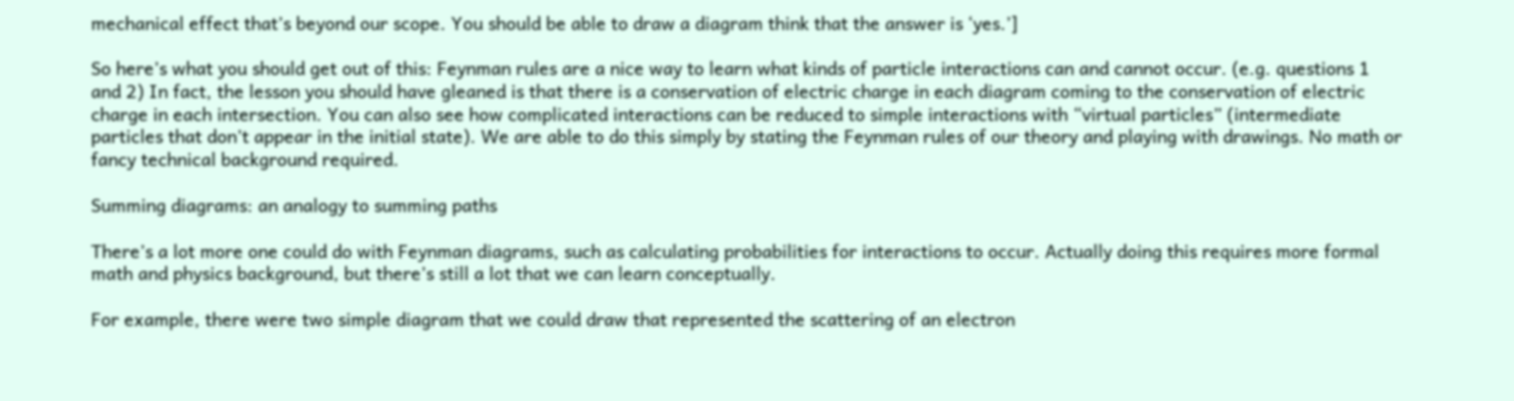mechanical effect that’s beyond our scope. You should be able to draw a diagram think that the answer is ‘yes.’]

So here’s what you should get out of this: Feynman rules are a nice way to learn what kinds of particle interactions can and cannot occur. (e.g. questions 1 and 2) In fact, the lesson you should have gleaned is that there is a conservation of electric charge in each diagram coming to the conservation of electric charge in each intersection. You can also see how complicated interactions can be reduced to simple interactions with “virtual particles” (intermediate particles that don’t appear in the initial state). We are able to do this simply by stating the Feynman rules of our theory and playing with drawings. No math or fancy technical background required.

Summing diagrams: an analogy to summing paths

There’s a lot more one could do with Feynman diagrams, such as calculating probabilities for interactions to occur. Actually doing this requires more formal math and physics background, but there’s still a lot that we can learn conceptually.

For example, there were two simple diagram that we could draw that represented the scattering of an electron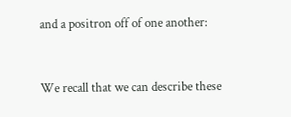and a positron off of one another:


We recall that we can describe these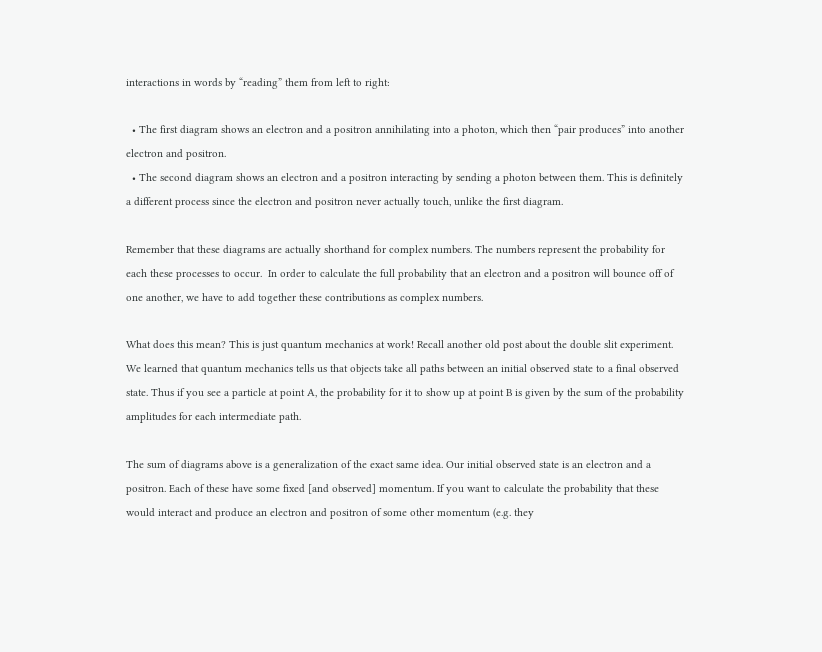interactions in words by “reading” them from left to right:

  • The first diagram shows an electron and a positron annihilating into a photon, which then “pair produces” into another electron and positron.
  • The second diagram shows an electron and a positron interacting by sending a photon between them. This is definitely a different process since the electron and positron never actually touch, unlike the first diagram.

Remember that these diagrams are actually shorthand for complex numbers. The numbers represent the probability for each these processes to occur.  In order to calculate the full probability that an electron and a positron will bounce off of one another, we have to add together these contributions as complex numbers.

What does this mean? This is just quantum mechanics at work! Recall another old post about the double slit experiment. We learned that quantum mechanics tells us that objects take all paths between an initial observed state to a final observed state. Thus if you see a particle at point A, the probability for it to show up at point B is given by the sum of the probability amplitudes for each intermediate path.

The sum of diagrams above is a generalization of the exact same idea. Our initial observed state is an electron and a positron. Each of these have some fixed [and observed] momentum. If you want to calculate the probability that these would interact and produce an electron and positron of some other momentum (e.g. they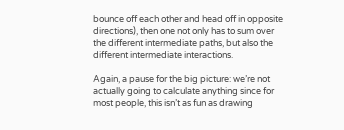bounce off each other and head off in opposite directions), then one not only has to sum over the different intermediate paths, but also the different intermediate interactions.

Again, a pause for the big picture: we’re not actually going to calculate anything since for most people, this isn’t as fun as drawing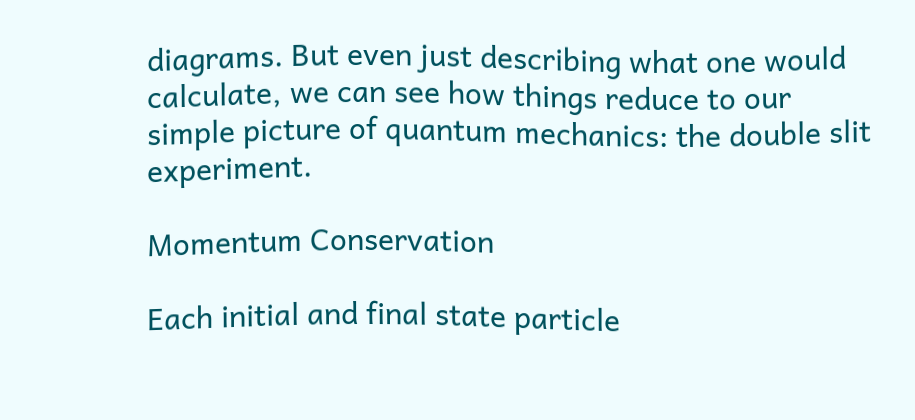diagrams. But even just describing what one would calculate, we can see how things reduce to our simple picture of quantum mechanics: the double slit experiment.

Momentum Conservation

Each initial and final state particle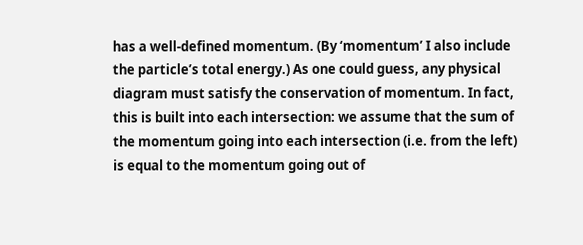has a well-defined momentum. (By ‘momentum’ I also include the particle’s total energy.) As one could guess, any physical diagram must satisfy the conservation of momentum. In fact, this is built into each intersection: we assume that the sum of the momentum going into each intersection (i.e. from the left) is equal to the momentum going out of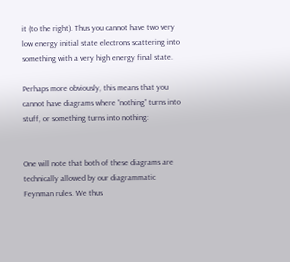it (to the right). Thus you cannot have two very low energy initial state electrons scattering into something with a very high energy final state.

Perhaps more obviously, this means that you cannot have diagrams where “nothing” turns into stuff, or something turns into nothing:


One will note that both of these diagrams are technically allowed by our diagrammatic Feynman rules. We thus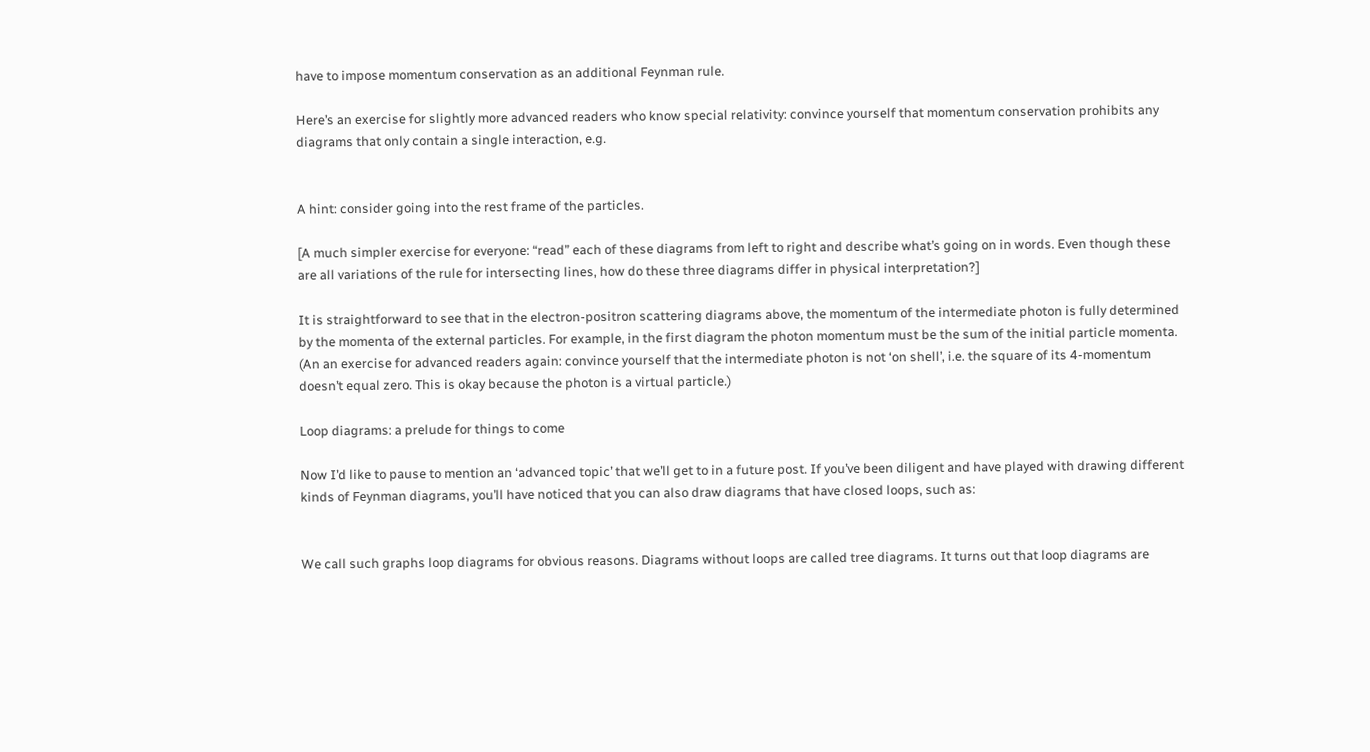have to impose momentum conservation as an additional Feynman rule.

Here’s an exercise for slightly more advanced readers who know special relativity: convince yourself that momentum conservation prohibits any diagrams that only contain a single interaction, e.g.


A hint: consider going into the rest frame of the particles.

[A much simpler exercise for everyone: “read” each of these diagrams from left to right and describe what’s going on in words. Even though these are all variations of the rule for intersecting lines, how do these three diagrams differ in physical interpretation?]

It is straightforward to see that in the electron-positron scattering diagrams above, the momentum of the intermediate photon is fully determined by the momenta of the external particles. For example, in the first diagram the photon momentum must be the sum of the initial particle momenta. (An an exercise for advanced readers again: convince yourself that the intermediate photon is not ‘on shell’, i.e. the square of its 4-momentum doesn’t equal zero. This is okay because the photon is a virtual particle.)

Loop diagrams: a prelude for things to come

Now I’d like to pause to mention an ‘advanced topic’ that we’ll get to in a future post. If you’ve been diligent and have played with drawing different kinds of Feynman diagrams, you’ll have noticed that you can also draw diagrams that have closed loops, such as:


We call such graphs loop diagrams for obvious reasons. Diagrams without loops are called tree diagrams. It turns out that loop diagrams are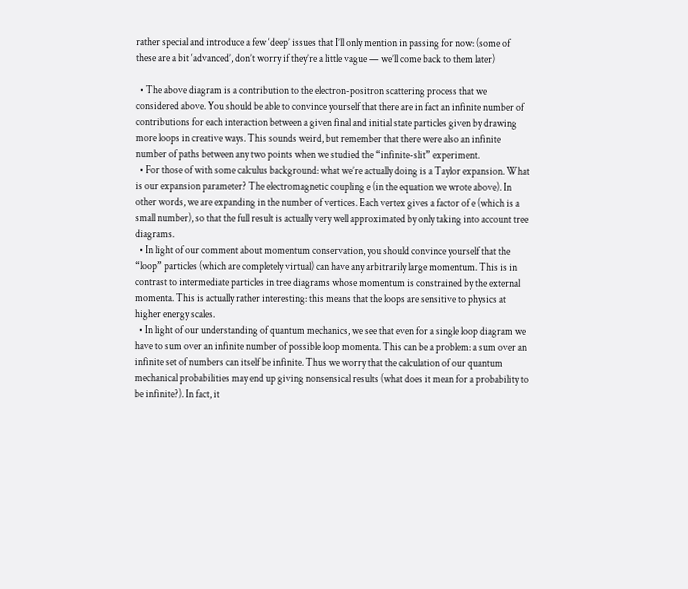rather special and introduce a few ‘deep’ issues that I’ll only mention in passing for now: (some of these are a bit ‘advanced’, don’t worry if they’re a little vague — we’ll come back to them later)

  • The above diagram is a contribution to the electron-positron scattering process that we considered above. You should be able to convince yourself that there are in fact an infinite number of contributions for each interaction between a given final and initial state particles given by drawing more loops in creative ways. This sounds weird, but remember that there were also an infinite number of paths between any two points when we studied the “infinite-slit” experiment.
  • For those of with some calculus background: what we’re actually doing is a Taylor expansion. What is our expansion parameter? The electromagnetic coupling e (in the equation we wrote above). In other words, we are expanding in the number of vertices. Each vertex gives a factor of e (which is a small number), so that the full result is actually very well approximated by only taking into account tree diagrams.
  • In light of our comment about momentum conservation, you should convince yourself that the “loop” particles (which are completely virtual) can have any arbitrarily large momentum. This is in contrast to intermediate particles in tree diagrams whose momentum is constrained by the external momenta. This is actually rather interesting: this means that the loops are sensitive to physics at higher energy scales.
  • In light of our understanding of quantum mechanics, we see that even for a single loop diagram we have to sum over an infinite number of possible loop momenta. This can be a problem: a sum over an infinite set of numbers can itself be infinite. Thus we worry that the calculation of our quantum mechanical probabilities may end up giving nonsensical results (what does it mean for a probability to be infinite?). In fact, it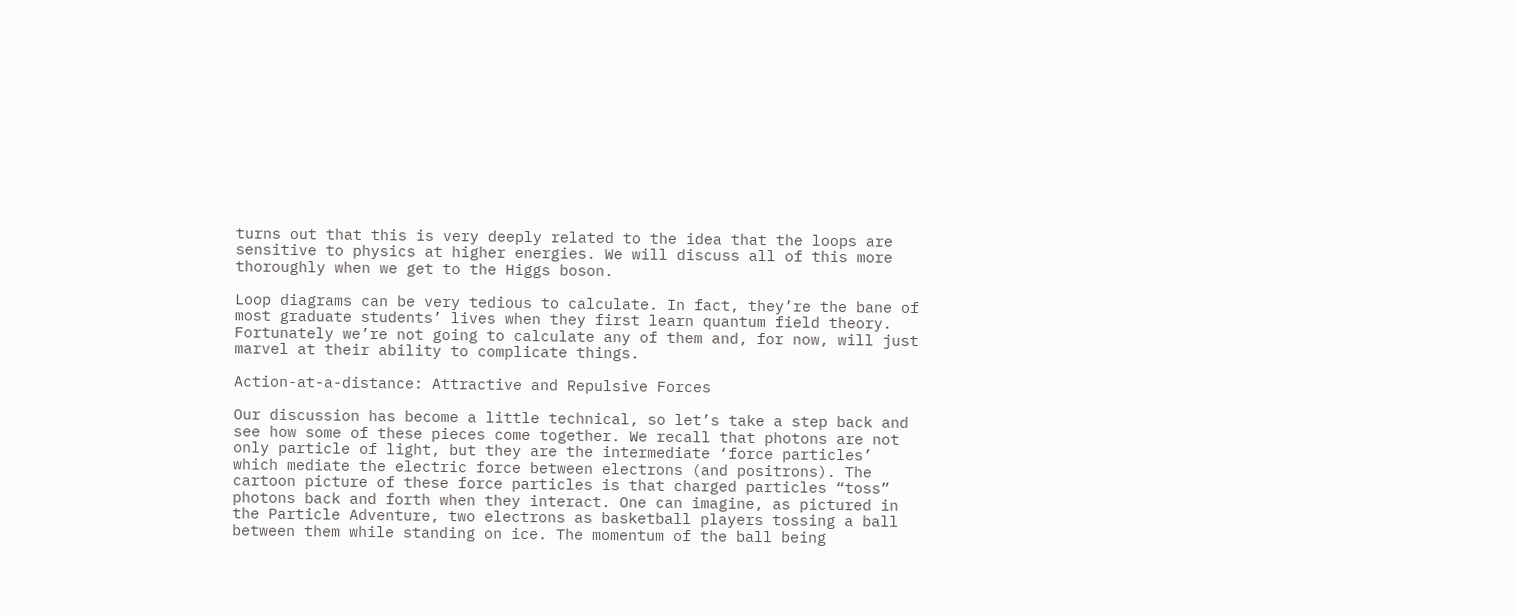turns out that this is very deeply related to the idea that the loops are sensitive to physics at higher energies. We will discuss all of this more thoroughly when we get to the Higgs boson.

Loop diagrams can be very tedious to calculate. In fact, they’re the bane of most graduate students’ lives when they first learn quantum field theory. Fortunately we’re not going to calculate any of them and, for now, will just marvel at their ability to complicate things.

Action-at-a-distance: Attractive and Repulsive Forces

Our discussion has become a little technical, so let’s take a step back and see how some of these pieces come together. We recall that photons are not only particle of light, but they are the intermediate ‘force particles’ which mediate the electric force between electrons (and positrons). The cartoon picture of these force particles is that charged particles “toss” photons back and forth when they interact. One can imagine, as pictured in the Particle Adventure, two electrons as basketball players tossing a ball between them while standing on ice. The momentum of the ball being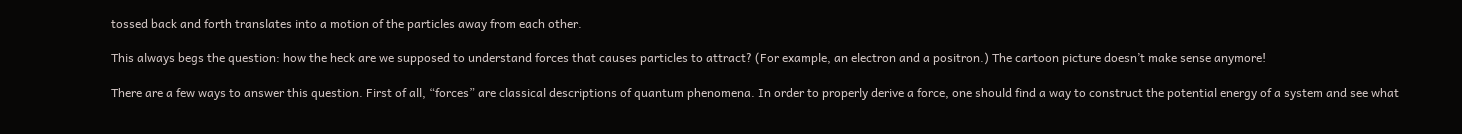tossed back and forth translates into a motion of the particles away from each other.

This always begs the question: how the heck are we supposed to understand forces that causes particles to attract? (For example, an electron and a positron.) The cartoon picture doesn’t make sense anymore!

There are a few ways to answer this question. First of all, “forces” are classical descriptions of quantum phenomena. In order to properly derive a force, one should find a way to construct the potential energy of a system and see what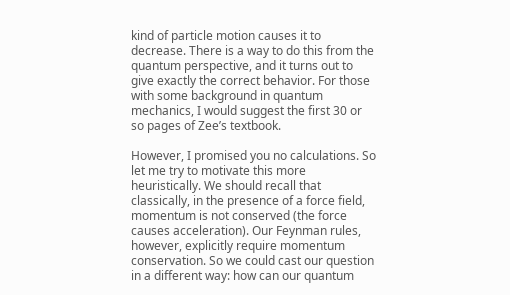kind of particle motion causes it to decrease. There is a way to do this from the quantum perspective, and it turns out to give exactly the correct behavior. For those with some background in quantum mechanics, I would suggest the first 30 or so pages of Zee’s textbook.

However, I promised you no calculations. So let me try to motivate this more heuristically. We should recall that classically, in the presence of a force field, momentum is not conserved (the force causes acceleration). Our Feynman rules, however, explicitly require momentum conservation. So we could cast our question in a different way: how can our quantum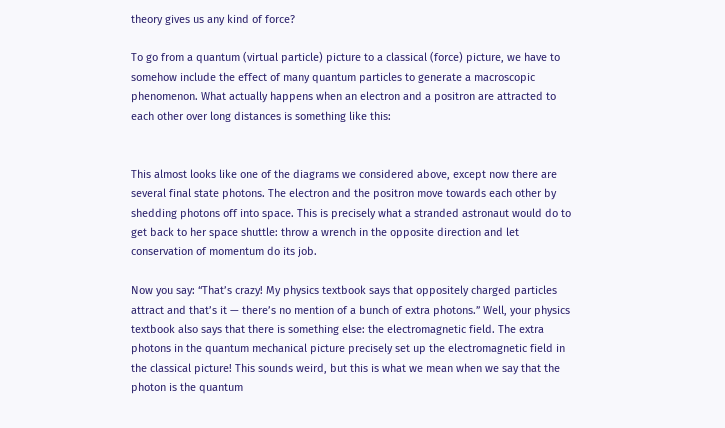theory gives us any kind of force?

To go from a quantum (virtual particle) picture to a classical (force) picture, we have to somehow include the effect of many quantum particles to generate a macroscopic phenomenon. What actually happens when an electron and a positron are attracted to each other over long distances is something like this:


This almost looks like one of the diagrams we considered above, except now there are several final state photons. The electron and the positron move towards each other by shedding photons off into space. This is precisely what a stranded astronaut would do to get back to her space shuttle: throw a wrench in the opposite direction and let conservation of momentum do its job.

Now you say: “That’s crazy! My physics textbook says that oppositely charged particles attract and that’s it — there’s no mention of a bunch of extra photons.” Well, your physics textbook also says that there is something else: the electromagnetic field. The extra photons in the quantum mechanical picture precisely set up the electromagnetic field in the classical picture! This sounds weird, but this is what we mean when we say that the photon is the quantum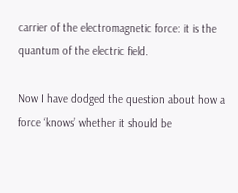carrier of the electromagnetic force: it is the quantum of the electric field.

Now I have dodged the question about how a force ‘knows’ whether it should be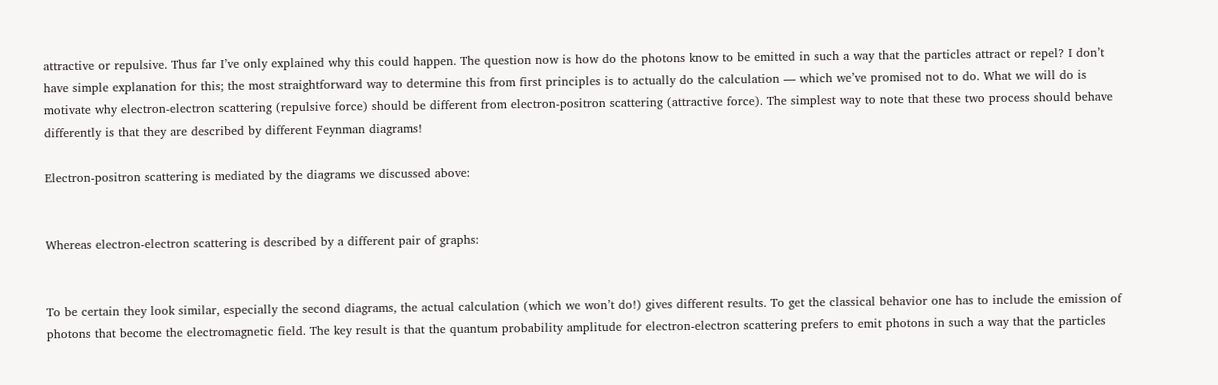attractive or repulsive. Thus far I’ve only explained why this could happen. The question now is how do the photons know to be emitted in such a way that the particles attract or repel? I don’t have simple explanation for this; the most straightforward way to determine this from first principles is to actually do the calculation — which we’ve promised not to do. What we will do is motivate why electron-electron scattering (repulsive force) should be different from electron-positron scattering (attractive force). The simplest way to note that these two process should behave differently is that they are described by different Feynman diagrams!

Electron-positron scattering is mediated by the diagrams we discussed above:


Whereas electron-electron scattering is described by a different pair of graphs:


To be certain they look similar, especially the second diagrams, the actual calculation (which we won’t do!) gives different results. To get the classical behavior one has to include the emission of photons that become the electromagnetic field. The key result is that the quantum probability amplitude for electron-electron scattering prefers to emit photons in such a way that the particles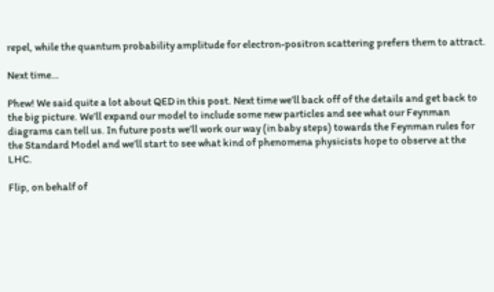repel, while the quantum probability amplitude for electron-positron scattering prefers them to attract.

Next time…

Phew! We said quite a lot about QED in this post. Next time we’ll back off of the details and get back to the big picture. We’ll expand our model to include some new particles and see what our Feynman diagrams can tell us. In future posts we’ll work our way (in baby steps) towards the Feynman rules for the Standard Model and we’ll start to see what kind of phenomena physicists hope to observe at the LHC.

Flip, on behalf of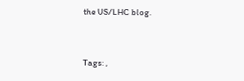the US/LHC blog.


Tags: ,